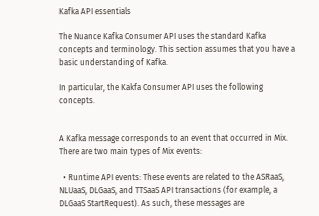Kafka API essentials

The Nuance Kafka Consumer API uses the standard Kafka concepts and terminology. This section assumes that you have a basic understanding of Kafka.

In particular, the Kakfa Consumer API uses the following concepts.


A Kafka message corresponds to an event that occurred in Mix. There are two main types of Mix events:

  • Runtime API events: These events are related to the ASRaaS, NLUaaS, DLGaaS, and TTSaaS API transactions (for example, a DLGaaS StartRequest). As such, these messages are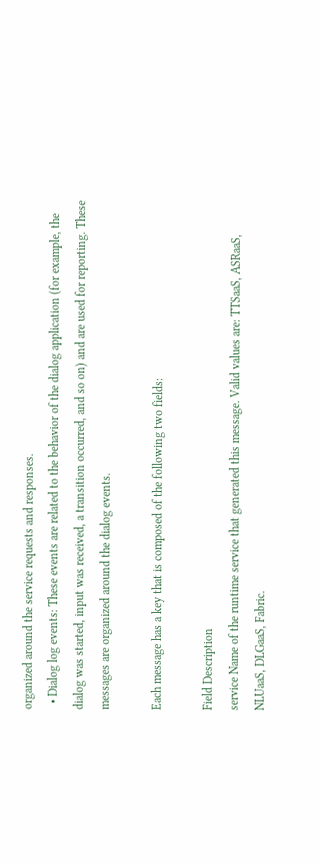organized around the service requests and responses.
  • Dialog log events: These events are related to the behavior of the dialog application (for example, the dialog was started, input was received, a transition occurred, and so on) and are used for reporting. These messages are organized around the dialog events.

Each message has a key that is composed of the following two fields:

Field Description
service Name of the runtime service that generated this message. Valid values are: TTSaaS, ASRaaS, NLUaaS, DLGaaS, Fabric.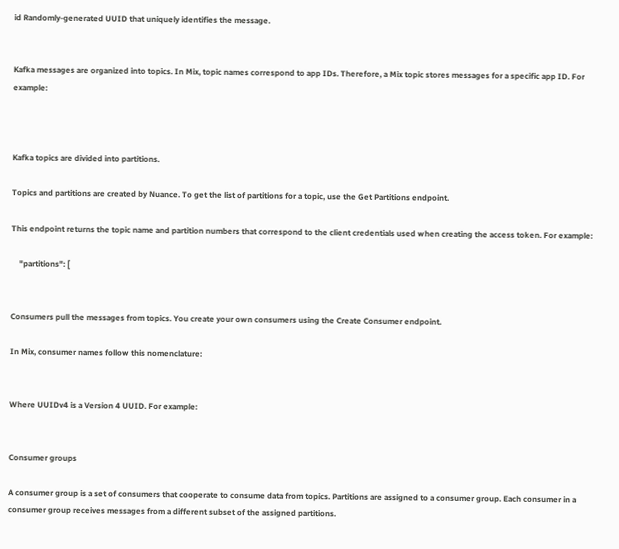id Randomly-generated UUID that uniquely identifies the message.


Kafka messages are organized into topics. In Mix, topic names correspond to app IDs. Therefore, a Mix topic stores messages for a specific app ID. For example:



Kafka topics are divided into partitions.

Topics and partitions are created by Nuance. To get the list of partitions for a topic, use the Get Partitions endpoint.

This endpoint returns the topic name and partition numbers that correspond to the client credentials used when creating the access token. For example:

    "partitions": [


Consumers pull the messages from topics. You create your own consumers using the Create Consumer endpoint.

In Mix, consumer names follow this nomenclature:


Where UUIDv4 is a Version 4 UUID. For example:


Consumer groups

A consumer group is a set of consumers that cooperate to consume data from topics. Partitions are assigned to a consumer group. Each consumer in a consumer group receives messages from a different subset of the assigned partitions.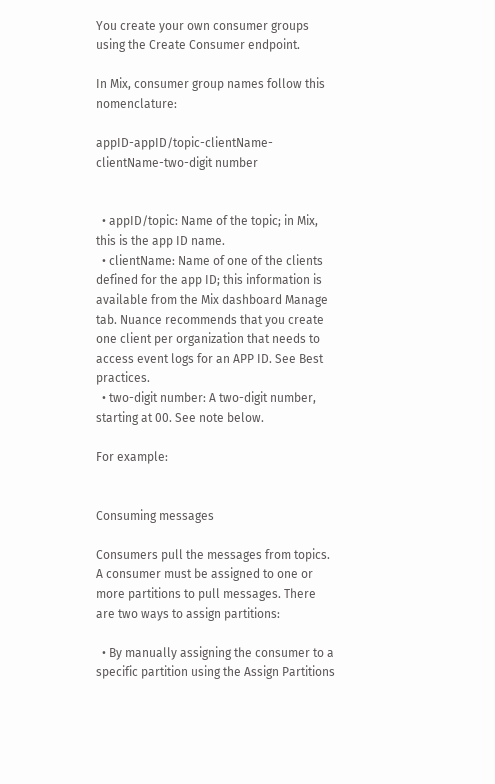You create your own consumer groups using the Create Consumer endpoint.

In Mix, consumer group names follow this nomenclature:

appID-appID/topic-clientName-clientName-two-digit number


  • appID/topic: Name of the topic; in Mix, this is the app ID name.
  • clientName: Name of one of the clients defined for the app ID; this information is available from the Mix dashboard Manage tab. Nuance recommends that you create one client per organization that needs to access event logs for an APP ID. See Best practices.
  • two-digit number: A two-digit number, starting at 00. See note below.

For example:


Consuming messages

Consumers pull the messages from topics. A consumer must be assigned to one or more partitions to pull messages. There are two ways to assign partitions:

  • By manually assigning the consumer to a specific partition using the Assign Partitions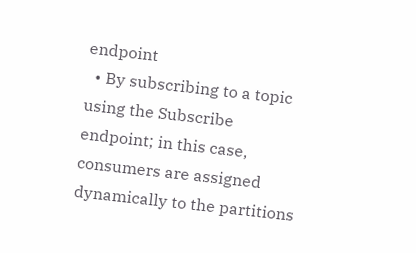endpoint
  • By subscribing to a topic using the Subscribe endpoint; in this case, consumers are assigned dynamically to the partitions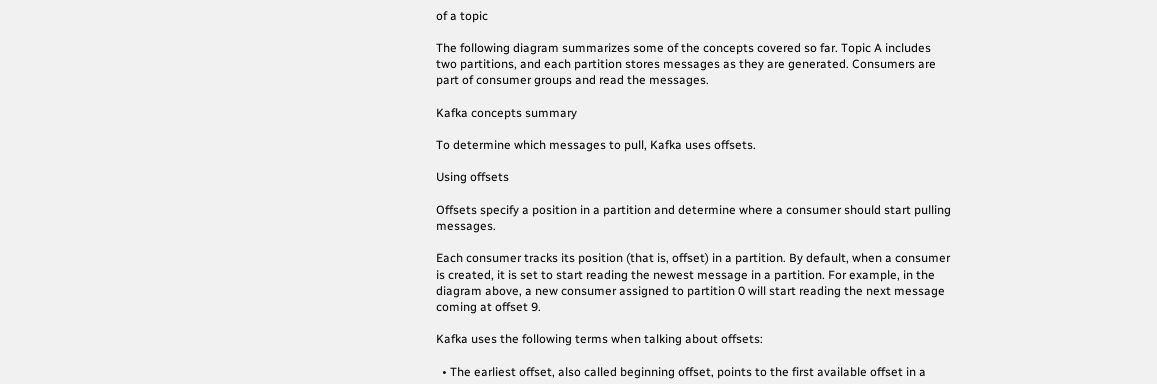of a topic

The following diagram summarizes some of the concepts covered so far. Topic A includes two partitions, and each partition stores messages as they are generated. Consumers are part of consumer groups and read the messages.

Kafka concepts summary

To determine which messages to pull, Kafka uses offsets.

Using offsets

Offsets specify a position in a partition and determine where a consumer should start pulling messages.

Each consumer tracks its position (that is, offset) in a partition. By default, when a consumer is created, it is set to start reading the newest message in a partition. For example, in the diagram above, a new consumer assigned to partition 0 will start reading the next message coming at offset 9.

Kafka uses the following terms when talking about offsets:

  • The earliest offset, also called beginning offset, points to the first available offset in a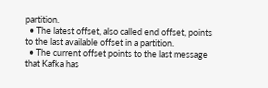partition.
  • The latest offset, also called end offset, points to the last available offset in a partition.
  • The current offset points to the last message that Kafka has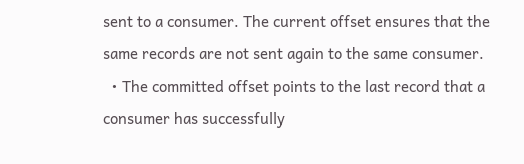sent to a consumer. The current offset ensures that the same records are not sent again to the same consumer.
  • The committed offset points to the last record that a consumer has successfully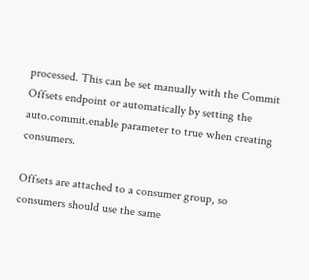processed. This can be set manually with the Commit Offsets endpoint or automatically by setting the auto.commit.enable parameter to true when creating consumers.

Offsets are attached to a consumer group, so consumers should use the same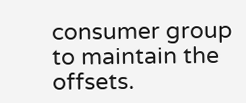consumer group to maintain the offsets.